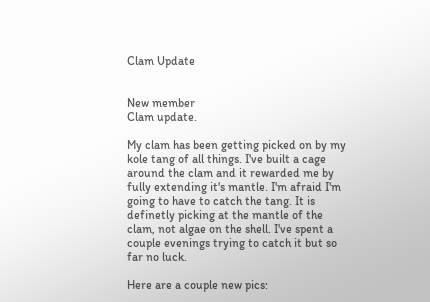Clam Update


New member
Clam update.

My clam has been getting picked on by my kole tang of all things. I've built a cage around the clam and it rewarded me by fully extending it's mantle. I'm afraid I'm going to have to catch the tang. It is definetly picking at the mantle of the clam, not algae on the shell. I've spent a couple evenings trying to catch it but so far no luck.

Here are a couple new pics: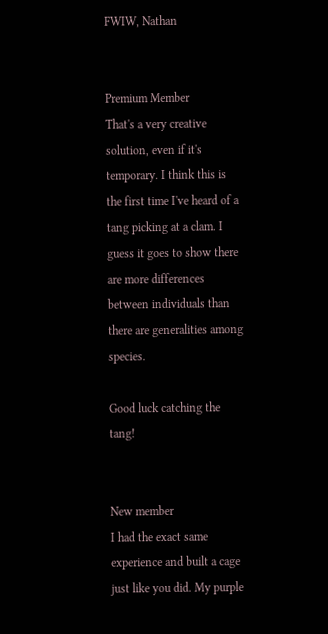FWIW, Nathan


Premium Member
That's a very creative solution, even if it's temporary. I think this is the first time I've heard of a tang picking at a clam. I guess it goes to show there are more differences between individuals than there are generalities among species.

Good luck catching the tang!


New member
I had the exact same experience and built a cage just like you did. My purple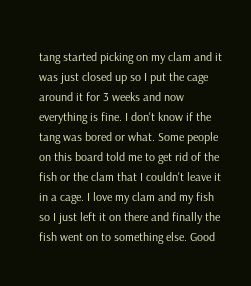tang started picking on my clam and it was just closed up so I put the cage around it for 3 weeks and now everything is fine. I don't know if the tang was bored or what. Some people on this board told me to get rid of the fish or the clam that I couldn't leave it in a cage. I love my clam and my fish so I just left it on there and finally the fish went on to something else. Good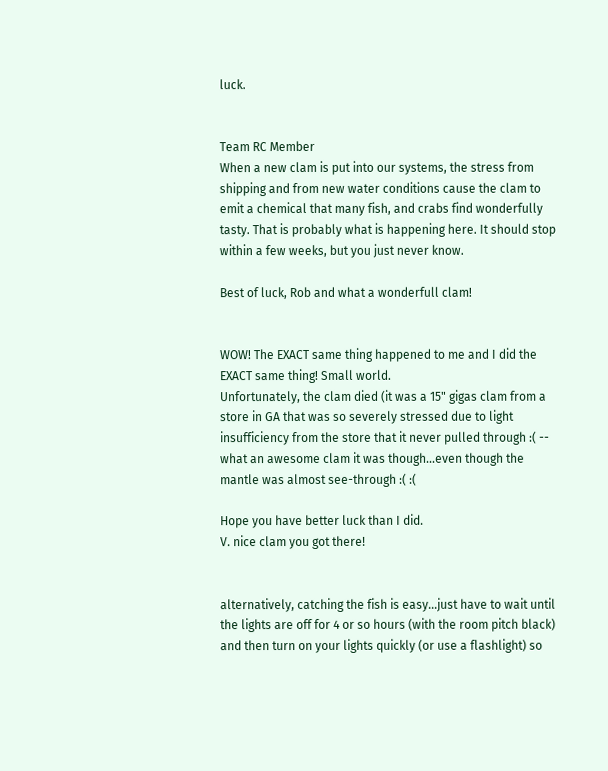luck.


Team RC Member
When a new clam is put into our systems, the stress from shipping and from new water conditions cause the clam to emit a chemical that many fish, and crabs find wonderfully tasty. That is probably what is happening here. It should stop within a few weeks, but you just never know.

Best of luck, Rob and what a wonderfull clam!


WOW! The EXACT same thing happened to me and I did the EXACT same thing! Small world.
Unfortunately, the clam died (it was a 15" gigas clam from a store in GA that was so severely stressed due to light insufficiency from the store that it never pulled through :( -- what an awesome clam it was though...even though the mantle was almost see-through :( :(

Hope you have better luck than I did.
V. nice clam you got there!


alternatively, catching the fish is easy...just have to wait until the lights are off for 4 or so hours (with the room pitch black) and then turn on your lights quickly (or use a flashlight) so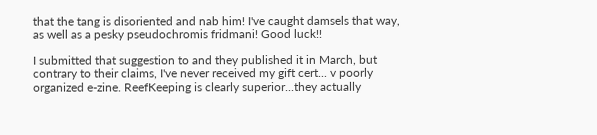that the tang is disoriented and nab him! I've caught damsels that way, as well as a pesky pseudochromis fridmani! Good luck!!

I submitted that suggestion to and they published it in March, but contrary to their claims, I've never received my gift cert... v poorly organized e-zine. ReefKeeping is clearly superior...they actually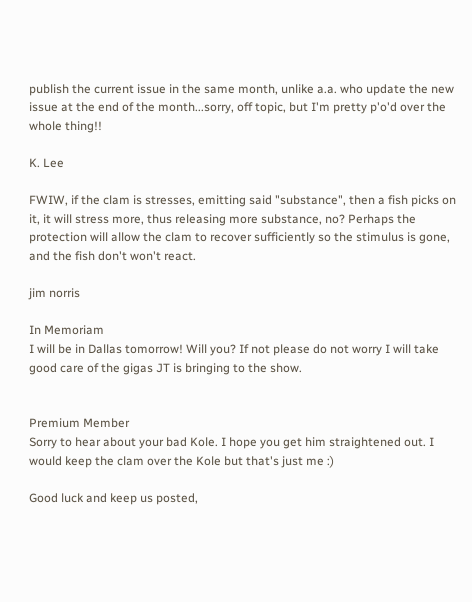publish the current issue in the same month, unlike a.a. who update the new issue at the end of the month...sorry, off topic, but I'm pretty p'o'd over the whole thing!!

K. Lee

FWIW, if the clam is stresses, emitting said "substance", then a fish picks on it, it will stress more, thus releasing more substance, no? Perhaps the protection will allow the clam to recover sufficiently so the stimulus is gone, and the fish don't won't react.

jim norris

In Memoriam
I will be in Dallas tomorrow! Will you? If not please do not worry I will take good care of the gigas JT is bringing to the show.


Premium Member
Sorry to hear about your bad Kole. I hope you get him straightened out. I would keep the clam over the Kole but that's just me :)

Good luck and keep us posted,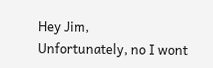Hey Jim,
Unfortunately, no I wont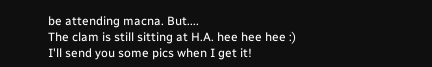be attending macna. But....
The clam is still sitting at H.A. hee hee hee :)
I'll send you some pics when I get it!